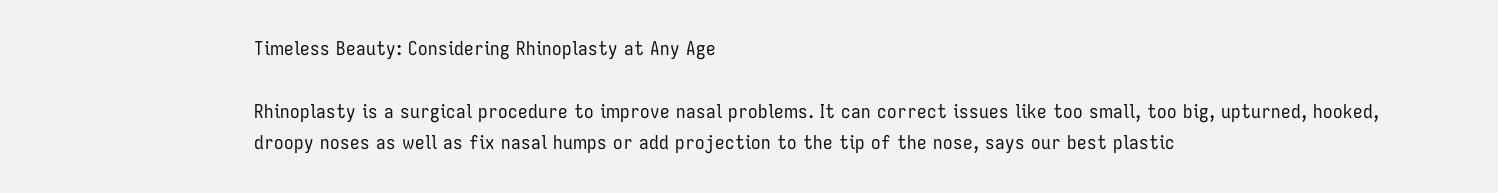Timeless Beauty: Considering Rhinoplasty at Any Age

Rhinoplasty is a surgical procedure to improve nasal problems. It can correct issues like too small, too big, upturned, hooked, droopy noses as well as fix nasal humps or add projection to the tip of the nose, says our best plastic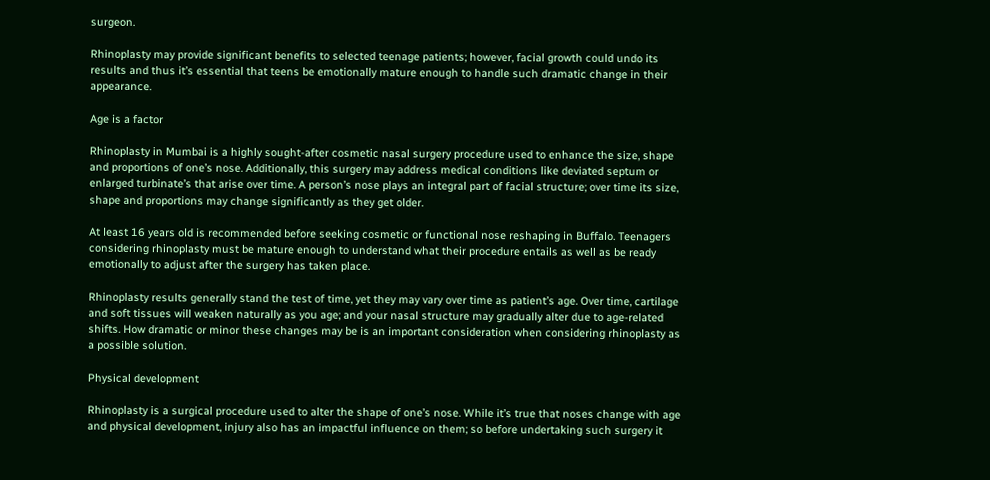surgeon.

Rhinoplasty may provide significant benefits to selected teenage patients; however, facial growth could undo its results and thus it’s essential that teens be emotionally mature enough to handle such dramatic change in their appearance.

Age is a factor

Rhinoplasty in Mumbai is a highly sought-after cosmetic nasal surgery procedure used to enhance the size, shape and proportions of one’s nose. Additionally, this surgery may address medical conditions like deviated septum or enlarged turbinate’s that arise over time. A person’s nose plays an integral part of facial structure; over time its size, shape and proportions may change significantly as they get older.

At least 16 years old is recommended before seeking cosmetic or functional nose reshaping in Buffalo. Teenagers considering rhinoplasty must be mature enough to understand what their procedure entails as well as be ready emotionally to adjust after the surgery has taken place.

Rhinoplasty results generally stand the test of time, yet they may vary over time as patient’s age. Over time, cartilage and soft tissues will weaken naturally as you age; and your nasal structure may gradually alter due to age-related shifts. How dramatic or minor these changes may be is an important consideration when considering rhinoplasty as a possible solution.

Physical development

Rhinoplasty is a surgical procedure used to alter the shape of one’s nose. While it’s true that noses change with age and physical development, injury also has an impactful influence on them; so before undertaking such surgery it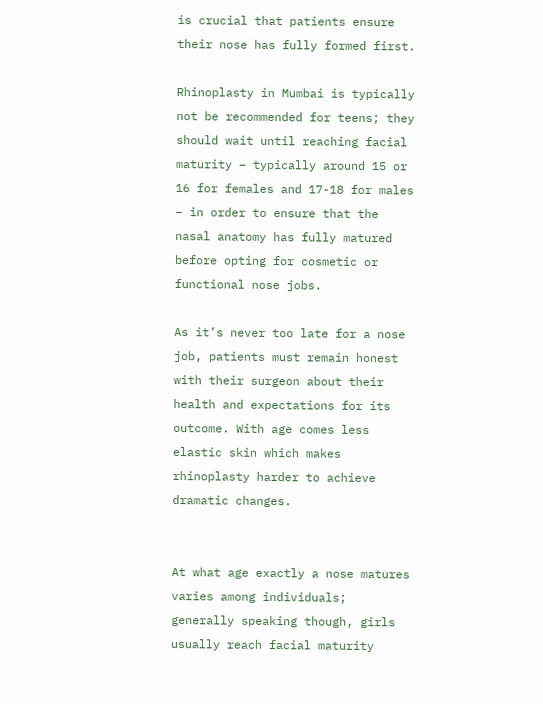is crucial that patients ensure their nose has fully formed first.

Rhinoplasty in Mumbai is typically not be recommended for teens; they should wait until reaching facial maturity – typically around 15 or 16 for females and 17-18 for males – in order to ensure that the nasal anatomy has fully matured before opting for cosmetic or functional nose jobs.

As it’s never too late for a nose job, patients must remain honest with their surgeon about their health and expectations for its outcome. With age comes less elastic skin which makes rhinoplasty harder to achieve dramatic changes.


At what age exactly a nose matures varies among individuals; generally speaking though, girls usually reach facial maturity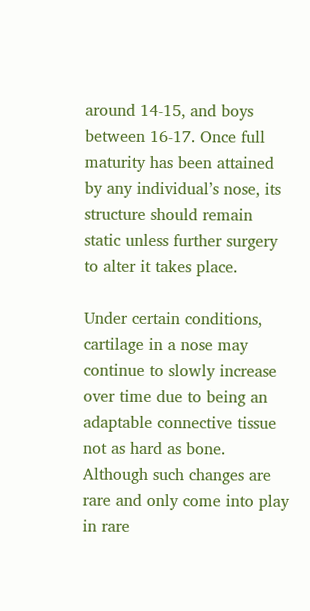around 14-15, and boys between 16-17. Once full maturity has been attained by any individual’s nose, its structure should remain static unless further surgery to alter it takes place.

Under certain conditions, cartilage in a nose may continue to slowly increase over time due to being an adaptable connective tissue not as hard as bone. Although such changes are rare and only come into play in rare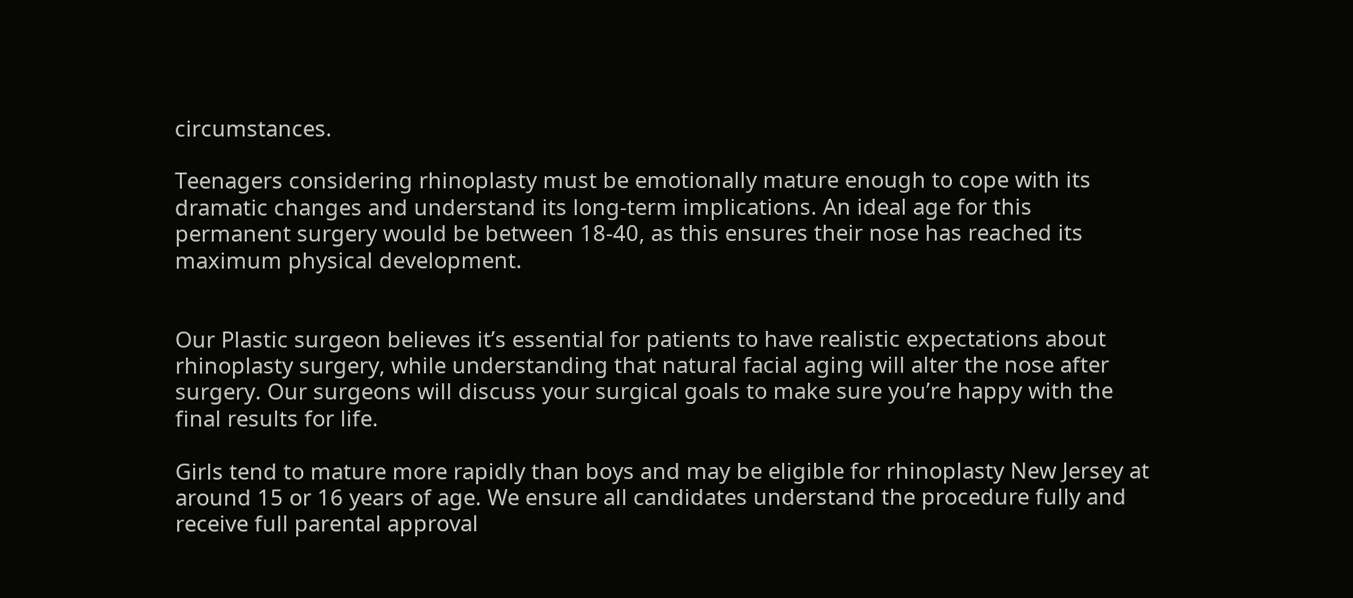circumstances.

Teenagers considering rhinoplasty must be emotionally mature enough to cope with its dramatic changes and understand its long-term implications. An ideal age for this permanent surgery would be between 18-40, as this ensures their nose has reached its maximum physical development.


Our Plastic surgeon believes it’s essential for patients to have realistic expectations about rhinoplasty surgery, while understanding that natural facial aging will alter the nose after surgery. Our surgeons will discuss your surgical goals to make sure you’re happy with the final results for life.

Girls tend to mature more rapidly than boys and may be eligible for rhinoplasty New Jersey at around 15 or 16 years of age. We ensure all candidates understand the procedure fully and receive full parental approval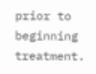prior to beginning treatment.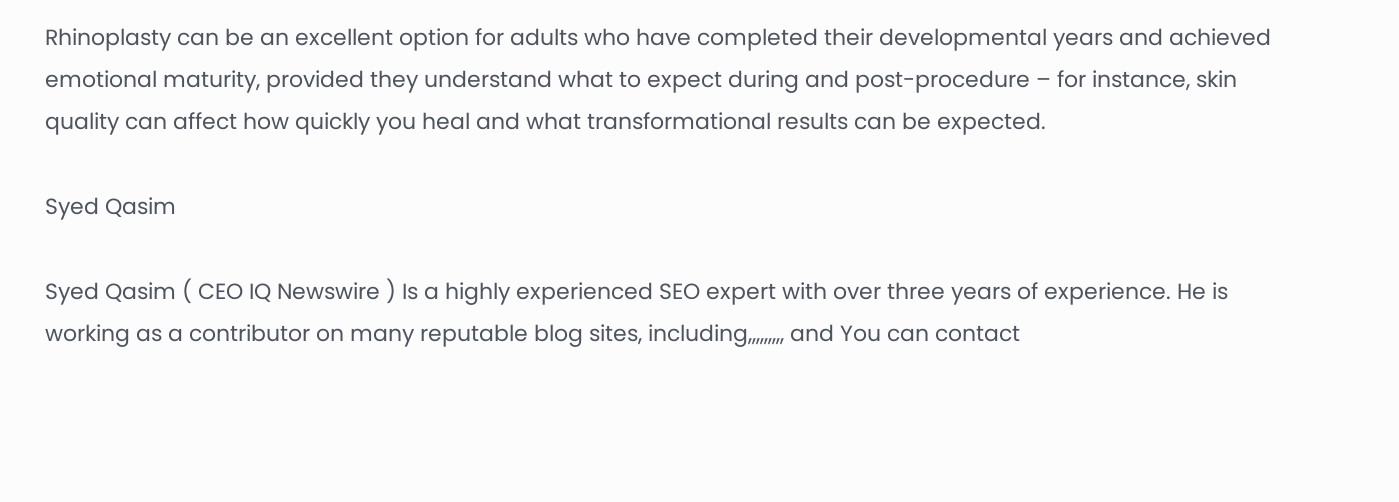Rhinoplasty can be an excellent option for adults who have completed their developmental years and achieved emotional maturity, provided they understand what to expect during and post-procedure – for instance, skin quality can affect how quickly you heal and what transformational results can be expected.

Syed Qasim

Syed Qasim ( CEO IQ Newswire ) Is a highly experienced SEO expert with over three years of experience. He is working as a contributor on many reputable blog sites, including,,,,,,,,, and You can contact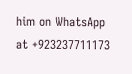him on WhatsApp at +923237711173